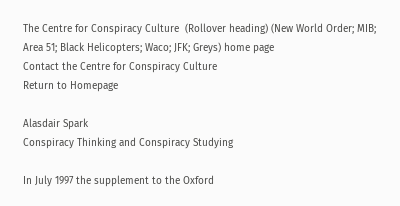The Centre for Conspiracy Culture  (Rollover heading) (New World Order; MIB; Area 51; Black Helicopters; Waco; JFK; Greys) home page
Contact the Centre for Conspiracy Culture
Return to Homepage

Alasdair Spark
Conspiracy Thinking and Conspiracy Studying

In July 1997 the supplement to the Oxford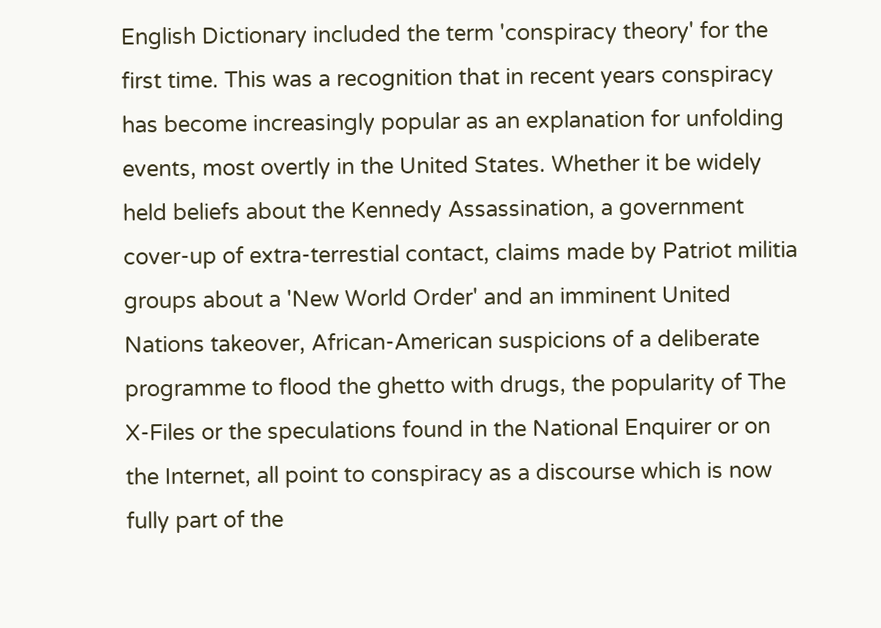English Dictionary included the term 'conspiracy theory' for the first time. This was a recognition that in recent years conspiracy has become increasingly popular as an explanation for unfolding events, most overtly in the United States. Whether it be widely held beliefs about the Kennedy Assassination, a government cover-up of extra-terrestial contact, claims made by Patriot militia groups about a 'New World Order' and an imminent United Nations takeover, African-American suspicions of a deliberate programme to flood the ghetto with drugs, the popularity of The X-Files or the speculations found in the National Enquirer or on the Internet, all point to conspiracy as a discourse which is now fully part of the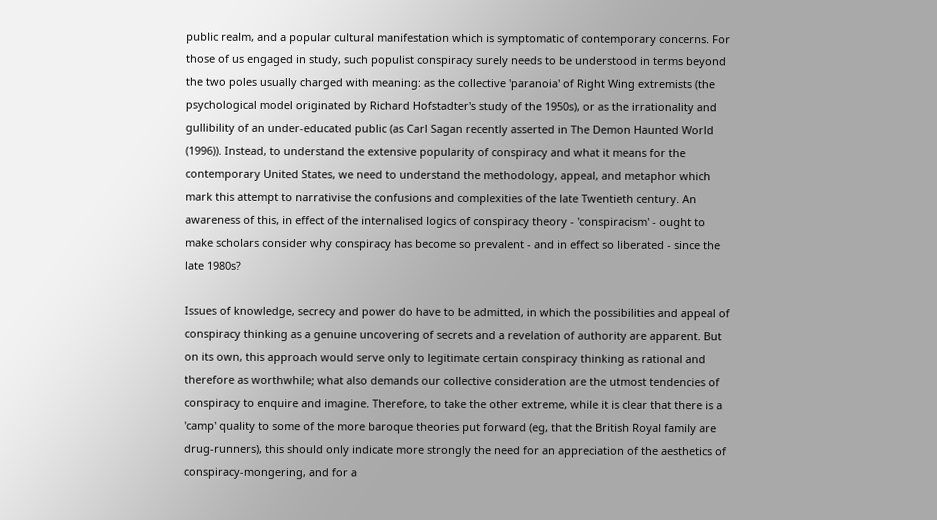public realm, and a popular cultural manifestation which is symptomatic of contemporary concerns. For those of us engaged in study, such populist conspiracy surely needs to be understood in terms beyond the two poles usually charged with meaning: as the collective 'paranoia' of Right Wing extremists (the psychological model originated by Richard Hofstadter's study of the 1950s), or as the irrationality and gullibility of an under-educated public (as Carl Sagan recently asserted in The Demon Haunted World (1996)). Instead, to understand the extensive popularity of conspiracy and what it means for the contemporary United States, we need to understand the methodology, appeal, and metaphor which mark this attempt to narrativise the confusions and complexities of the late Twentieth century. An awareness of this, in effect of the internalised logics of conspiracy theory - 'conspiracism' - ought to make scholars consider why conspiracy has become so prevalent - and in effect so liberated - since the late 1980s?

Issues of knowledge, secrecy and power do have to be admitted, in which the possibilities and appeal of conspiracy thinking as a genuine uncovering of secrets and a revelation of authority are apparent. But on its own, this approach would serve only to legitimate certain conspiracy thinking as rational and therefore as worthwhile; what also demands our collective consideration are the utmost tendencies of conspiracy to enquire and imagine. Therefore, to take the other extreme, while it is clear that there is a 'camp' quality to some of the more baroque theories put forward (eg, that the British Royal family are drug-runners), this should only indicate more strongly the need for an appreciation of the aesthetics of conspiracy-mongering, and for a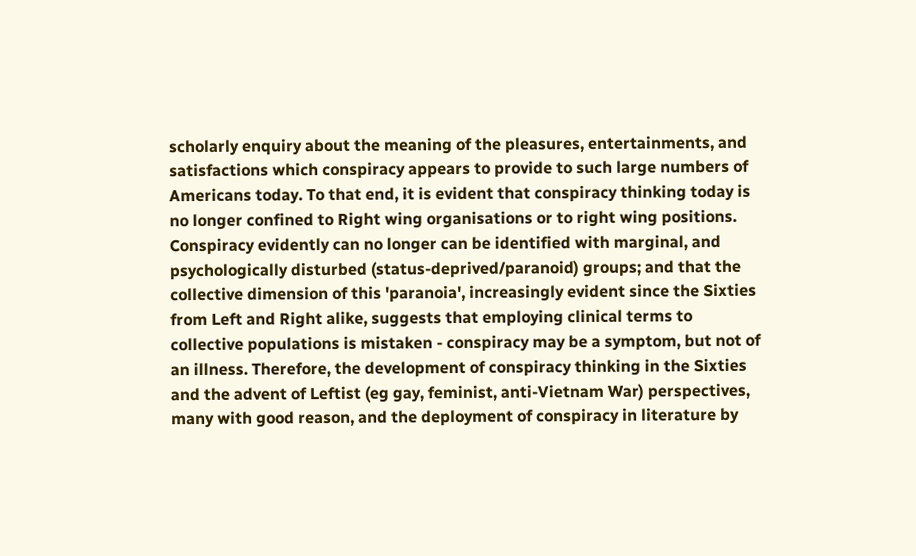scholarly enquiry about the meaning of the pleasures, entertainments, and satisfactions which conspiracy appears to provide to such large numbers of Americans today. To that end, it is evident that conspiracy thinking today is no longer confined to Right wing organisations or to right wing positions. Conspiracy evidently can no longer can be identified with marginal, and psychologically disturbed (status-deprived/paranoid) groups; and that the collective dimension of this 'paranoia', increasingly evident since the Sixties from Left and Right alike, suggests that employing clinical terms to collective populations is mistaken - conspiracy may be a symptom, but not of an illness. Therefore, the development of conspiracy thinking in the Sixties and the advent of Leftist (eg gay, feminist, anti-Vietnam War) perspectives, many with good reason, and the deployment of conspiracy in literature by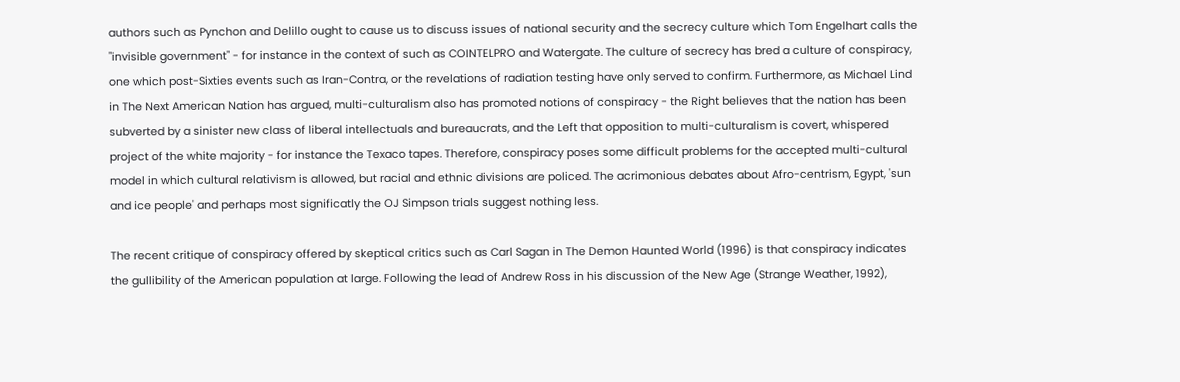authors such as Pynchon and Delillo ought to cause us to discuss issues of national security and the secrecy culture which Tom Engelhart calls the "invisible government" - for instance in the context of such as COINTELPRO and Watergate. The culture of secrecy has bred a culture of conspiracy, one which post-Sixties events such as Iran-Contra, or the revelations of radiation testing have only served to confirm. Furthermore, as Michael Lind in The Next American Nation has argued, multi-culturalism also has promoted notions of conspiracy - the Right believes that the nation has been subverted by a sinister new class of liberal intellectuals and bureaucrats, and the Left that opposition to multi-culturalism is covert, whispered project of the white majority - for instance the Texaco tapes. Therefore, conspiracy poses some difficult problems for the accepted multi-cultural model in which cultural relativism is allowed, but racial and ethnic divisions are policed. The acrimonious debates about Afro-centrism, Egypt, 'sun and ice people' and perhaps most significatly the OJ Simpson trials suggest nothing less.

The recent critique of conspiracy offered by skeptical critics such as Carl Sagan in The Demon Haunted World (1996) is that conspiracy indicates the gullibility of the American population at large. Following the lead of Andrew Ross in his discussion of the New Age (Strange Weather, 1992),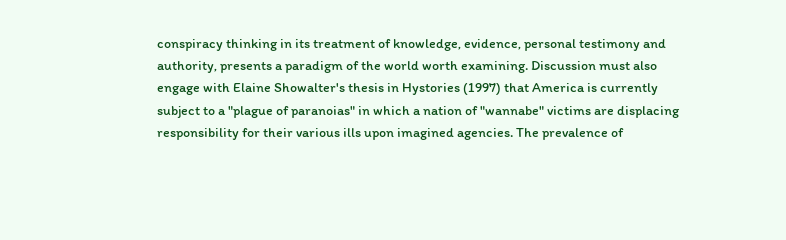conspiracy thinking in its treatment of knowledge, evidence, personal testimony and authority, presents a paradigm of the world worth examining. Discussion must also engage with Elaine Showalter's thesis in Hystories (1997) that America is currently subject to a "plague of paranoias" in which a nation of "wannabe" victims are displacing responsibility for their various ills upon imagined agencies. The prevalence of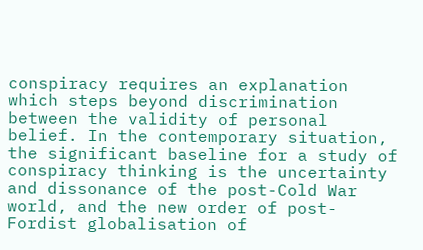conspiracy requires an explanation which steps beyond discrimination between the validity of personal belief. In the contemporary situation, the significant baseline for a study of conspiracy thinking is the uncertainty and dissonance of the post-Cold War world, and the new order of post-Fordist globalisation of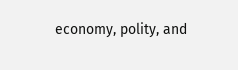economy, polity, and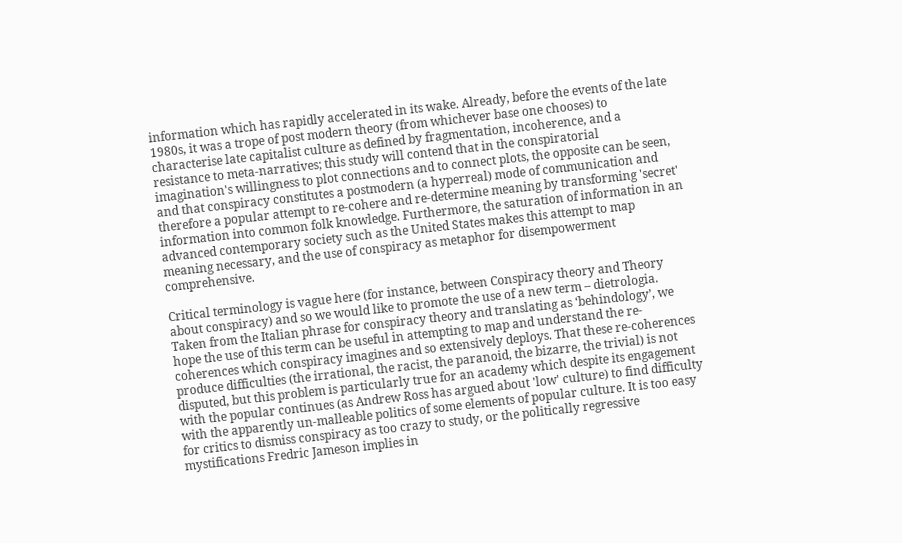information which has rapidly accelerated in its wake. Already, before the events of the late 1980s, it was a trope of post modern theory (from whichever base one chooses) to characterise late capitalist culture as defined by fragmentation, incoherence, and a resistance to meta-narratives; this study will contend that in the conspiratorial imagination's willingness to plot connections and to connect plots, the opposite can be seen, and that conspiracy constitutes a postmodern (a hyperreal) mode of communication and therefore a popular attempt to re-cohere and re-determine meaning by transforming 'secret' information into common folk knowledge. Furthermore, the saturation of information in an advanced contemporary society such as the United States makes this attempt to map meaning necessary, and the use of conspiracy as metaphor for disempowerment comprehensive.

Critical terminology is vague here (for instance, between Conspiracy theory and Theory about conspiracy) and so we would like to promote the use of a new term – dietrologia. Taken from the Italian phrase for conspiracy theory and translating as ‘behindology’, we hope the use of this term can be useful in attempting to map and understand the re-coherences which conspiracy imagines and so extensively deploys. That these re-coherences produce difficulties (the irrational, the racist, the paranoid, the bizarre, the trivial) is not disputed, but this problem is particularly true for an academy which despite its engagement with the popular continues (as Andrew Ross has argued about 'low' culture) to find difficulty with the apparently un-malleable politics of some elements of popular culture. It is too easy for critics to dismiss conspiracy as too crazy to study, or the politically regressive mystifications Fredric Jameson implies in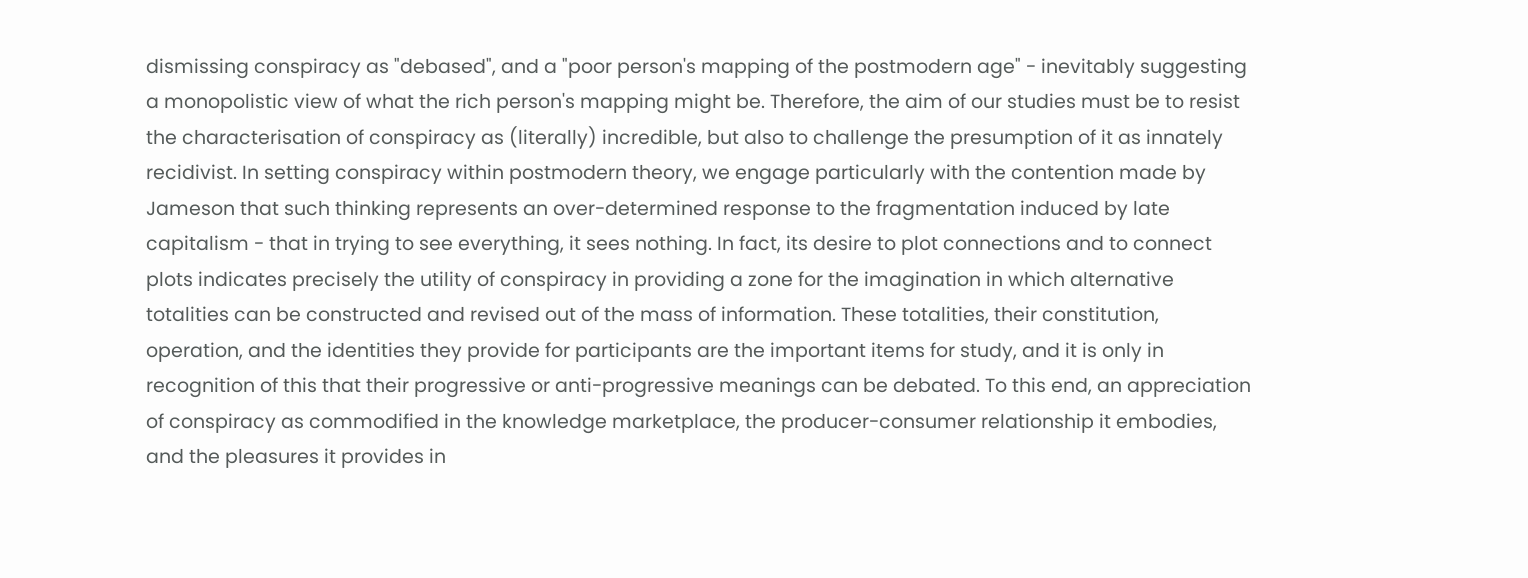dismissing conspiracy as "debased", and a "poor person's mapping of the postmodern age" - inevitably suggesting a monopolistic view of what the rich person's mapping might be. Therefore, the aim of our studies must be to resist the characterisation of conspiracy as (literally) incredible, but also to challenge the presumption of it as innately recidivist. In setting conspiracy within postmodern theory, we engage particularly with the contention made by Jameson that such thinking represents an over-determined response to the fragmentation induced by late capitalism - that in trying to see everything, it sees nothing. In fact, its desire to plot connections and to connect plots indicates precisely the utility of conspiracy in providing a zone for the imagination in which alternative totalities can be constructed and revised out of the mass of information. These totalities, their constitution, operation, and the identities they provide for participants are the important items for study, and it is only in recognition of this that their progressive or anti-progressive meanings can be debated. To this end, an appreciation of conspiracy as commodified in the knowledge marketplace, the producer-consumer relationship it embodies, and the pleasures it provides in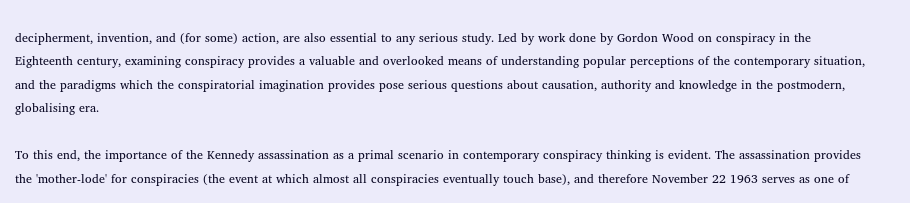decipherment, invention, and (for some) action, are also essential to any serious study. Led by work done by Gordon Wood on conspiracy in the Eighteenth century, examining conspiracy provides a valuable and overlooked means of understanding popular perceptions of the contemporary situation, and the paradigms which the conspiratorial imagination provides pose serious questions about causation, authority and knowledge in the postmodern, globalising era.

To this end, the importance of the Kennedy assassination as a primal scenario in contemporary conspiracy thinking is evident. The assassination provides the 'mother-lode' for conspiracies (the event at which almost all conspiracies eventually touch base), and therefore November 22 1963 serves as one of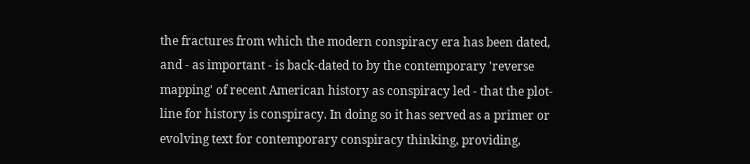the fractures from which the modern conspiracy era has been dated, and - as important - is back-dated to by the contemporary 'reverse mapping' of recent American history as conspiracy led - that the plot-line for history is conspiracy. In doing so it has served as a primer or evolving text for contemporary conspiracy thinking, providing,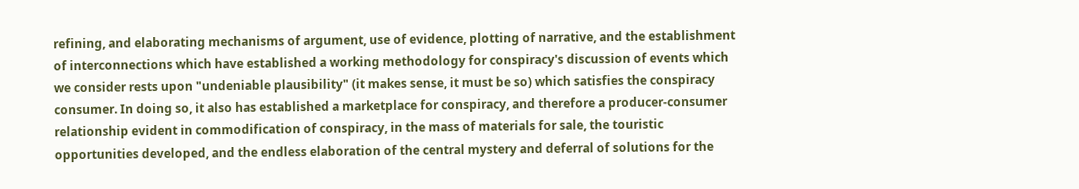refining, and elaborating mechanisms of argument, use of evidence, plotting of narrative, and the establishment of interconnections which have established a working methodology for conspiracy's discussion of events which we consider rests upon "undeniable plausibility" (it makes sense, it must be so) which satisfies the conspiracy consumer. In doing so, it also has established a marketplace for conspiracy, and therefore a producer-consumer relationship evident in commodification of conspiracy, in the mass of materials for sale, the touristic opportunities developed, and the endless elaboration of the central mystery and deferral of solutions for the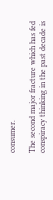consumer.

The second major fracture which has fed conspiracy thinking in the past decade is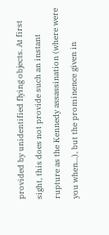provided by unidentified flying objects. At first sight, this does not provide such an instant rupture as the Kennedy assassination (where were you when...), but the prominence given in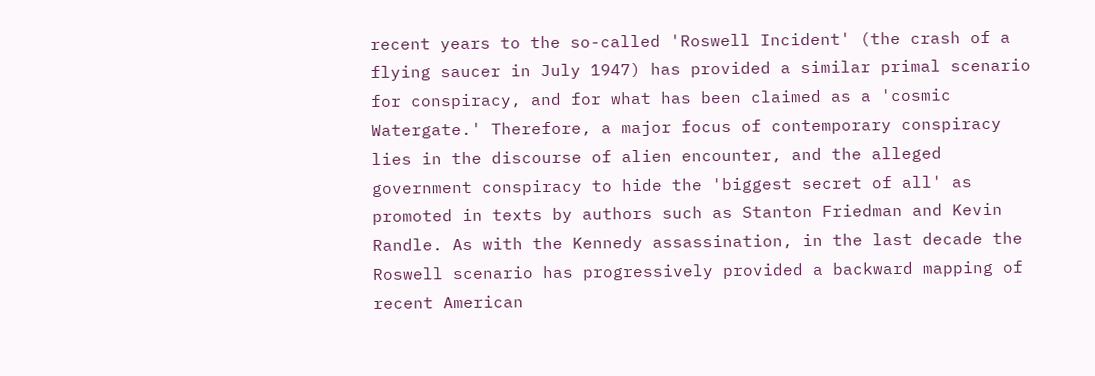recent years to the so-called 'Roswell Incident' (the crash of a flying saucer in July 1947) has provided a similar primal scenario for conspiracy, and for what has been claimed as a 'cosmic Watergate.' Therefore, a major focus of contemporary conspiracy lies in the discourse of alien encounter, and the alleged government conspiracy to hide the 'biggest secret of all' as promoted in texts by authors such as Stanton Friedman and Kevin Randle. As with the Kennedy assassination, in the last decade the Roswell scenario has progressively provided a backward mapping of recent American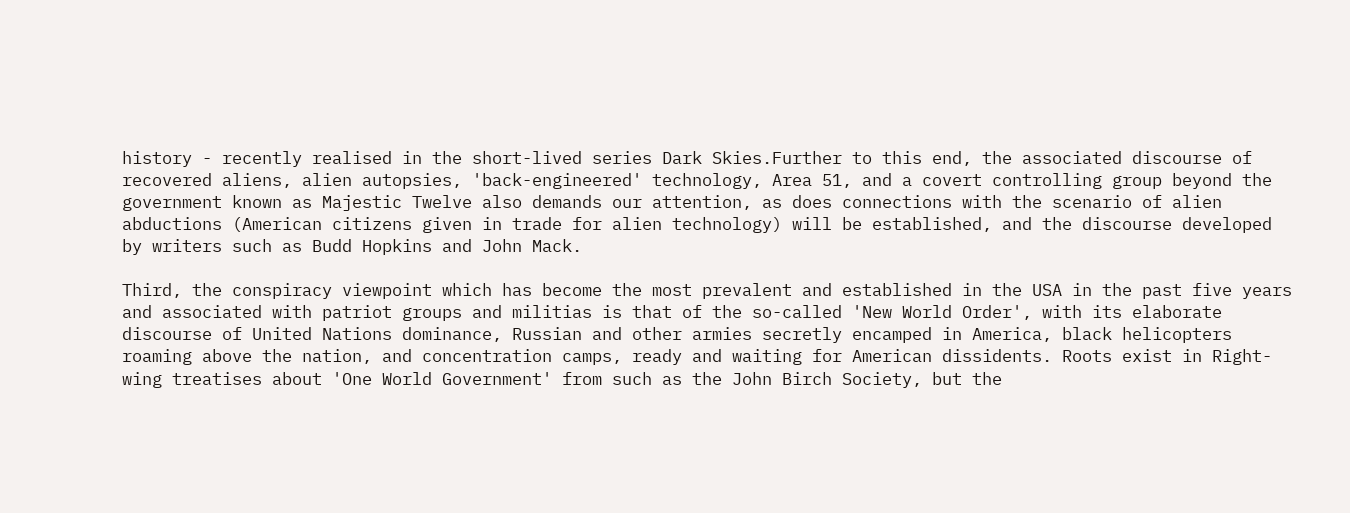history - recently realised in the short-lived series Dark Skies.Further to this end, the associated discourse of recovered aliens, alien autopsies, 'back-engineered' technology, Area 51, and a covert controlling group beyond the government known as Majestic Twelve also demands our attention, as does connections with the scenario of alien abductions (American citizens given in trade for alien technology) will be established, and the discourse developed by writers such as Budd Hopkins and John Mack.

Third, the conspiracy viewpoint which has become the most prevalent and established in the USA in the past five years and associated with patriot groups and militias is that of the so-called 'New World Order', with its elaborate discourse of United Nations dominance, Russian and other armies secretly encamped in America, black helicopters roaming above the nation, and concentration camps, ready and waiting for American dissidents. Roots exist in Right-wing treatises about 'One World Government' from such as the John Birch Society, but the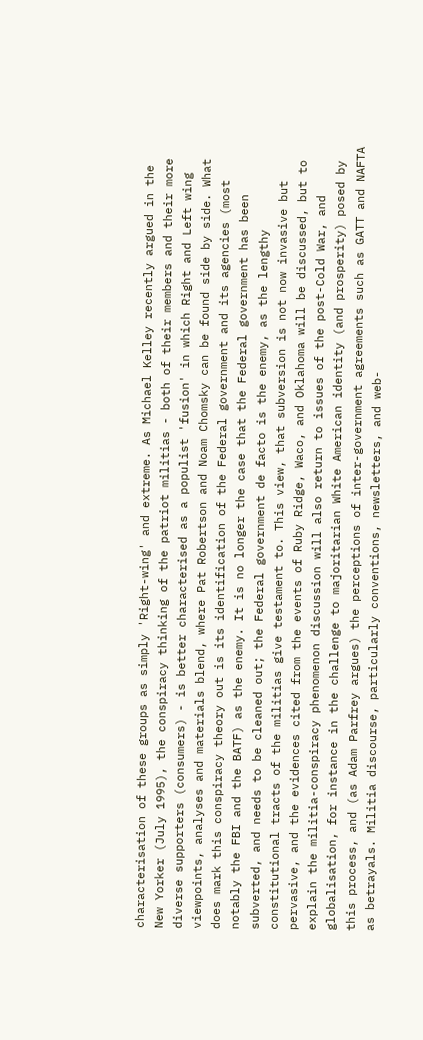characterisation of these groups as simply 'Right-wing' and extreme. As Michael Kelley recently argued in the New Yorker (July 1995), the conspiracy thinking of the patriot militias - both of their members and their more diverse supporters (consumers) - is better characterised as a populist 'fusion' in which Right and Left wing viewpoints, analyses and materials blend, where Pat Robertson and Noam Chomsky can be found side by side. What does mark this conspiracy theory out is its identification of the Federal government and its agencies (most notably the FBI and the BATF) as the enemy. It is no longer the case that the Federal government has been subverted, and needs to be cleaned out; the Federal government de facto is the enemy, as the lengthy constitutional tracts of the militias give testament to. This view, that subversion is not now invasive but pervasive, and the evidences cited from the events of Ruby Ridge, Waco, and Oklahoma will be discussed, but to explain the militia-conspiracy phenomenon discussion will also return to issues of the post-Cold War, and globalisation, for instance in the challenge to majoritarian White American identity (and prosperity) posed by this process, and (as Adam Parfrey argues) the perceptions of inter-government agreements such as GATT and NAFTA as betrayals. Militia discourse, particularly conventions, newsletters, and web-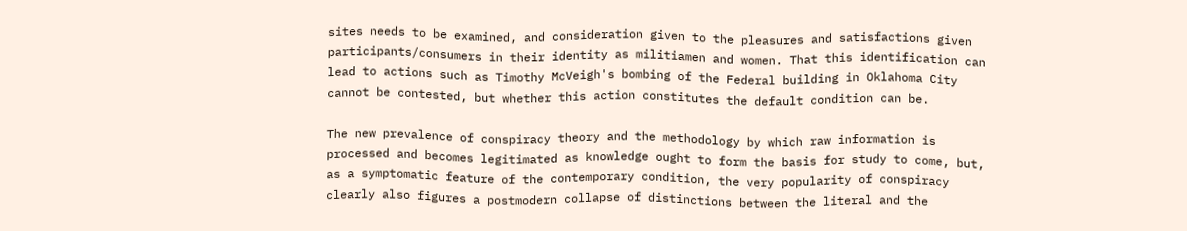sites needs to be examined, and consideration given to the pleasures and satisfactions given participants/consumers in their identity as militiamen and women. That this identification can lead to actions such as Timothy McVeigh's bombing of the Federal building in Oklahoma City cannot be contested, but whether this action constitutes the default condition can be.

The new prevalence of conspiracy theory and the methodology by which raw information is processed and becomes legitimated as knowledge ought to form the basis for study to come, but, as a symptomatic feature of the contemporary condition, the very popularity of conspiracy clearly also figures a postmodern collapse of distinctions between the literal and the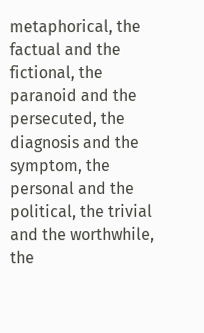metaphorical, the factual and the fictional, the paranoid and the persecuted, the diagnosis and the symptom, the personal and the political, the trivial and the worthwhile, the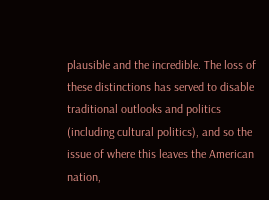plausible and the incredible. The loss of these distinctions has served to disable traditional outlooks and politics (including cultural politics), and so the issue of where this leaves the American nation,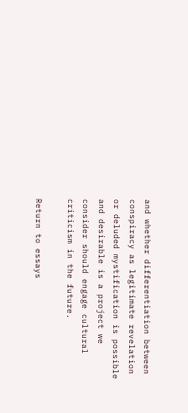and whether differentiation between conspiracy as legitimate revelation or deluded mystification is possible and desirable is a project we consider should engage cultural criticism in the future.

Return to essays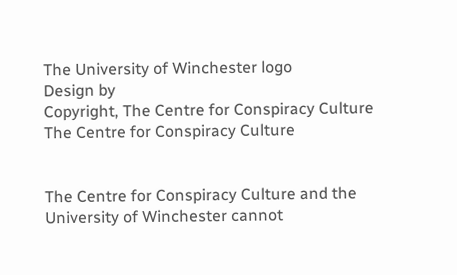The University of Winchester logo
Design by
Copyright, The Centre for Conspiracy Culture The Centre for Conspiracy Culture


The Centre for Conspiracy Culture and the University of Winchester cannot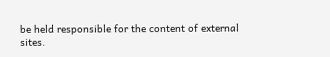be held responsible for the content of external sites.